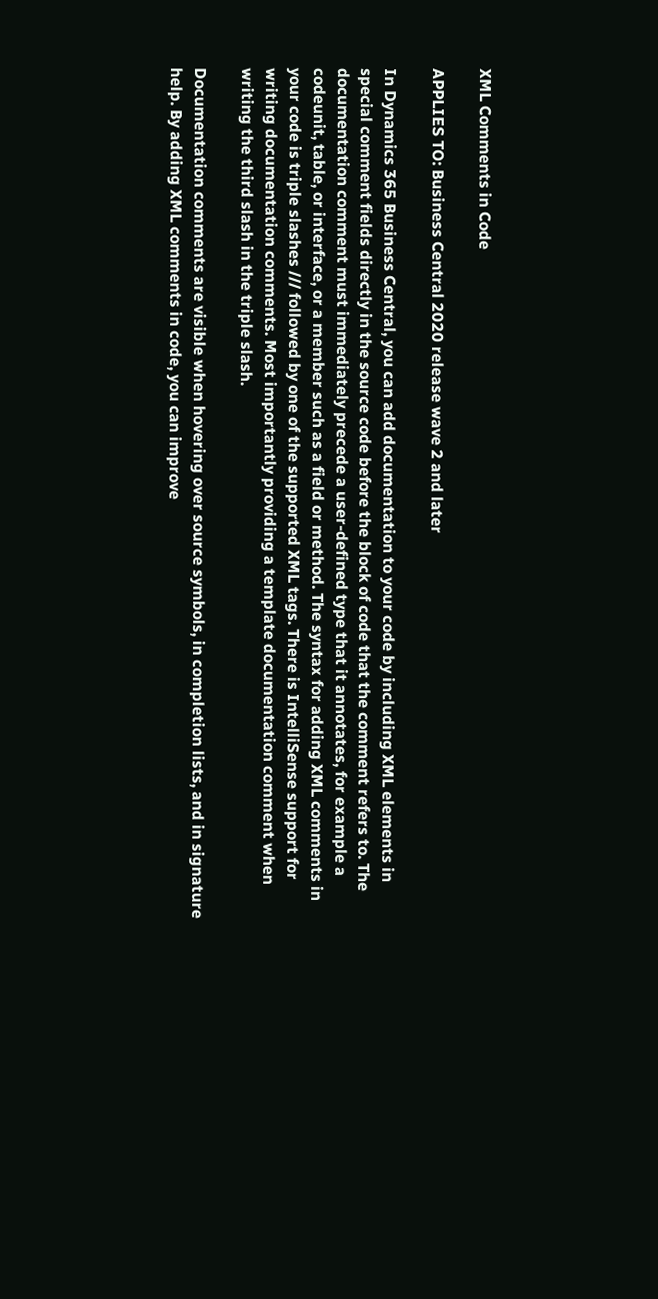XML Comments in Code

APPLIES TO: Business Central 2020 release wave 2 and later

In Dynamics 365 Business Central, you can add documentation to your code by including XML elements in special comment fields directly in the source code before the block of code that the comment refers to. The documentation comment must immediately precede a user-defined type that it annotates, for example a codeunit, table, or interface, or a member such as a field or method. The syntax for adding XML comments in your code is triple slashes /// followed by one of the supported XML tags. There is IntelliSense support for writing documentation comments. Most importantly providing a template documentation comment when writing the third slash in the triple slash.

Documentation comments are visible when hovering over source symbols, in completion lists, and in signature help. By adding XML comments in code, you can improve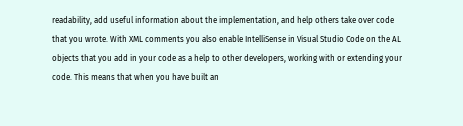readability, add useful information about the implementation, and help others take over code that you wrote. With XML comments you also enable IntelliSense in Visual Studio Code on the AL objects that you add in your code as a help to other developers, working with or extending your code. This means that when you have built an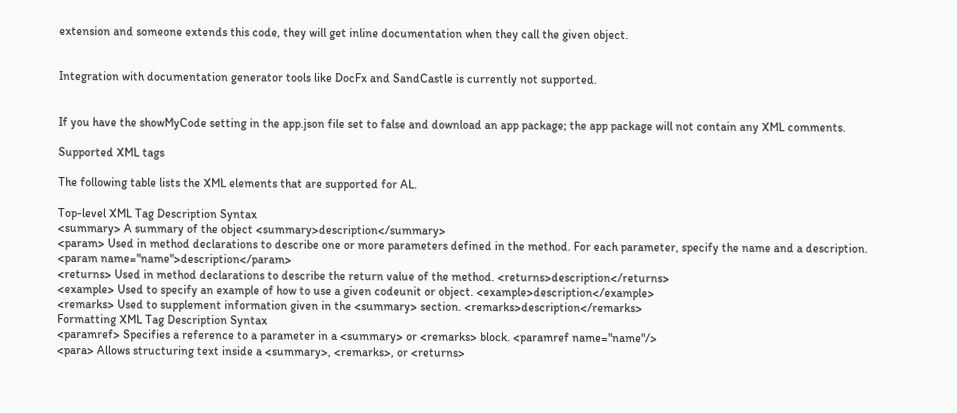extension and someone extends this code, they will get inline documentation when they call the given object.


Integration with documentation generator tools like DocFx and SandCastle is currently not supported.


If you have the showMyCode setting in the app.json file set to false and download an app package; the app package will not contain any XML comments.

Supported XML tags

The following table lists the XML elements that are supported for AL.

Top-level XML Tag Description Syntax
<summary> A summary of the object <summary>description</summary>
<param> Used in method declarations to describe one or more parameters defined in the method. For each parameter, specify the name and a description. <param name="name">description</param>
<returns> Used in method declarations to describe the return value of the method. <returns>description</returns>
<example> Used to specify an example of how to use a given codeunit or object. <example>description</example>
<remarks> Used to supplement information given in the <summary> section. <remarks>description</remarks>
Formatting XML Tag Description Syntax
<paramref> Specifies a reference to a parameter in a <summary> or <remarks> block. <paramref name="name"/>
<para> Allows structuring text inside a <summary>, <remarks>, or <returns>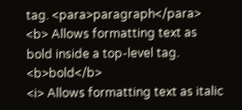tag. <para>paragraph</para>
<b> Allows formatting text as bold inside a top-level tag. <b>bold</b>
<i> Allows formatting text as italic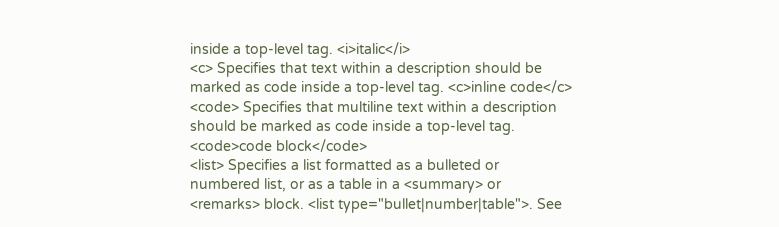inside a top-level tag. <i>italic</i>
<c> Specifies that text within a description should be marked as code inside a top-level tag. <c>inline code</c>
<code> Specifies that multiline text within a description should be marked as code inside a top-level tag. <code>code block</code>
<list> Specifies a list formatted as a bulleted or numbered list, or as a table in a <summary> or <remarks> block. <list type="bullet|number|table">. See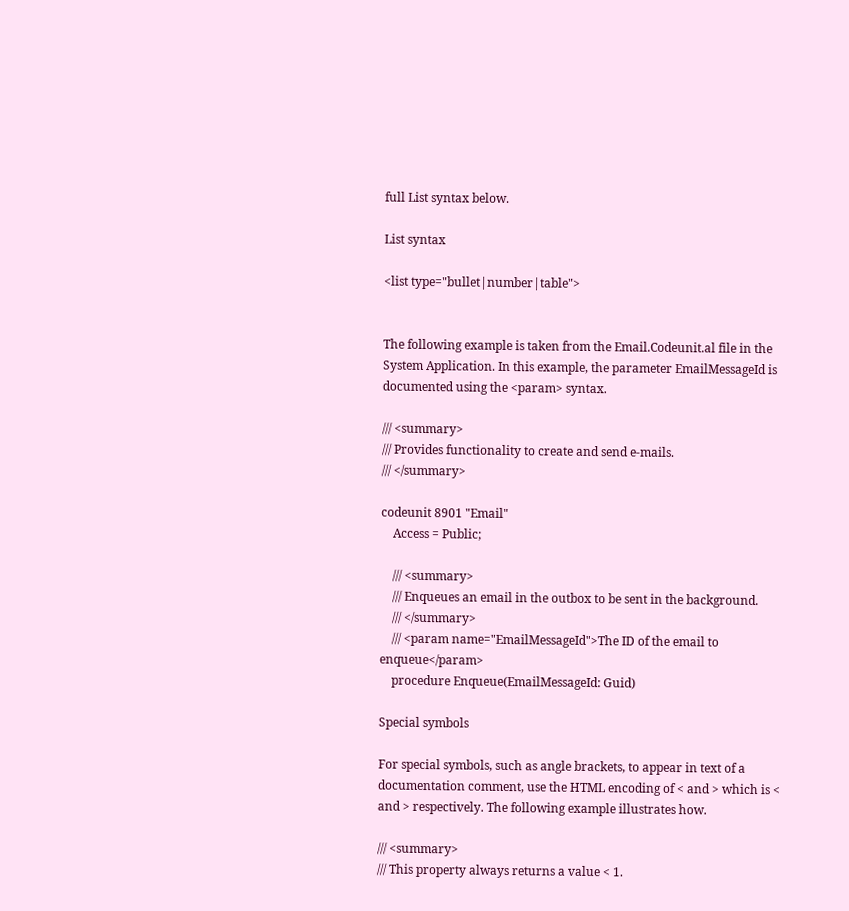full List syntax below.

List syntax

<list type="bullet|number|table">


The following example is taken from the Email.Codeunit.al file in the System Application. In this example, the parameter EmailMessageId is documented using the <param> syntax.

/// <summary>
/// Provides functionality to create and send e-mails.
/// </summary>

codeunit 8901 "Email"
    Access = Public;

    /// <summary>
    /// Enqueues an email in the outbox to be sent in the background.
    /// </summary>
    /// <param name="EmailMessageId">The ID of the email to enqueue</param>
    procedure Enqueue(EmailMessageId: Guid)

Special symbols

For special symbols, such as angle brackets, to appear in text of a documentation comment, use the HTML encoding of < and > which is < and > respectively. The following example illustrates how.

/// <summary>
/// This property always returns a value < 1.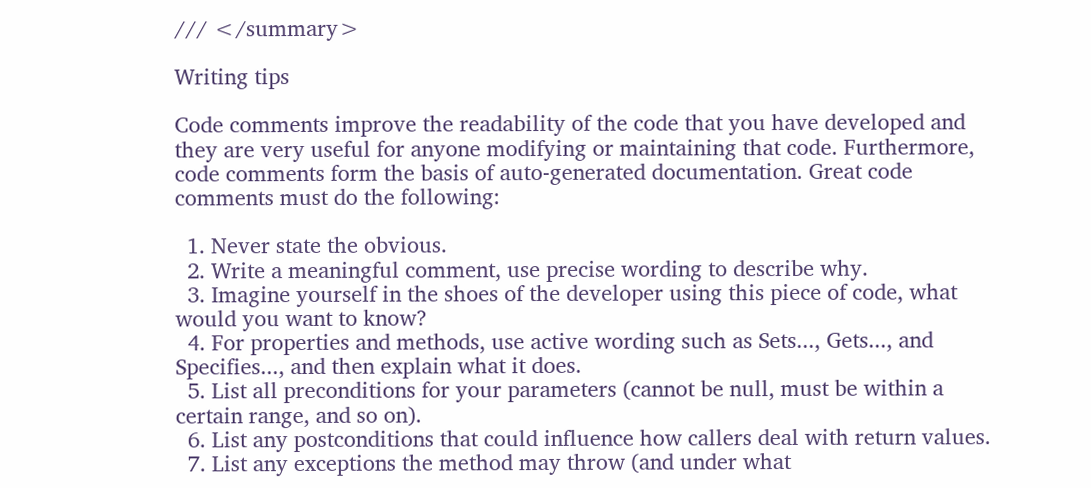/// </summary>

Writing tips

Code comments improve the readability of the code that you have developed and they are very useful for anyone modifying or maintaining that code. Furthermore, code comments form the basis of auto-generated documentation. Great code comments must do the following:

  1. Never state the obvious.
  2. Write a meaningful comment, use precise wording to describe why.
  3. Imagine yourself in the shoes of the developer using this piece of code, what would you want to know?
  4. For properties and methods, use active wording such as Sets..., Gets..., and Specifies..., and then explain what it does.
  5. List all preconditions for your parameters (cannot be null, must be within a certain range, and so on).
  6. List any postconditions that could influence how callers deal with return values.
  7. List any exceptions the method may throw (and under what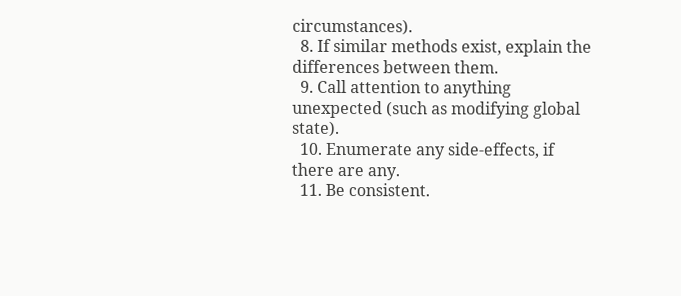circumstances).
  8. If similar methods exist, explain the differences between them.
  9. Call attention to anything unexpected (such as modifying global state).
  10. Enumerate any side-effects, if there are any.
  11. Be consistent.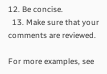12. Be concise.
  13. Make sure that your comments are reviewed.

For more examples, see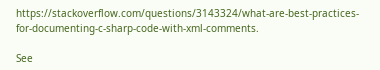https://stackoverflow.com/questions/3143324/what-are-best-practices-for-documenting-c-sharp-code-with-xml-comments.

See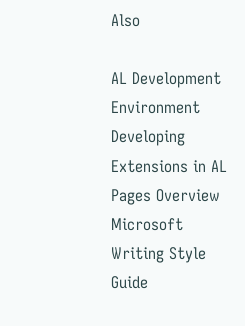Also

AL Development Environment
Developing Extensions in AL
Pages Overview
Microsoft Writing Style Guide